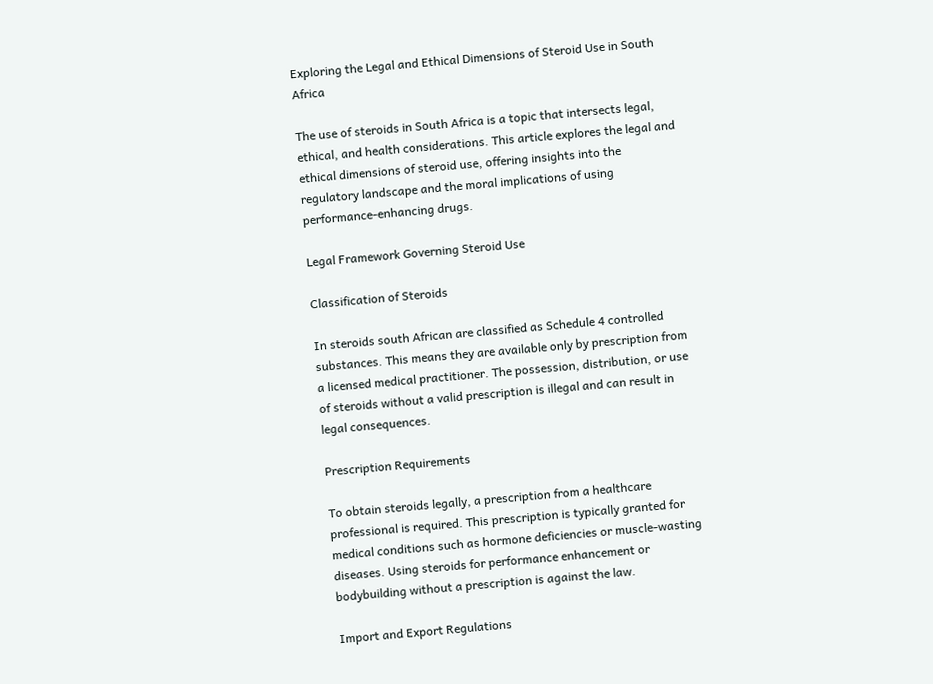Exploring the Legal and Ethical Dimensions of Steroid Use in South Africa

The use of steroids in South Africa is a topic that intersects legal, ethical, and health considerations. This article explores the legal and ethical dimensions of steroid use, offering insights into the regulatory landscape and the moral implications of using performance-enhancing drugs.

Legal Framework Governing Steroid Use

Classification of Steroids

In steroids south African are classified as Schedule 4 controlled substances. This means they are available only by prescription from a licensed medical practitioner. The possession, distribution, or use of steroids without a valid prescription is illegal and can result in legal consequences.

Prescription Requirements

To obtain steroids legally, a prescription from a healthcare professional is required. This prescription is typically granted for medical conditions such as hormone deficiencies or muscle-wasting diseases. Using steroids for performance enhancement or bodybuilding without a prescription is against the law.

Import and Export Regulations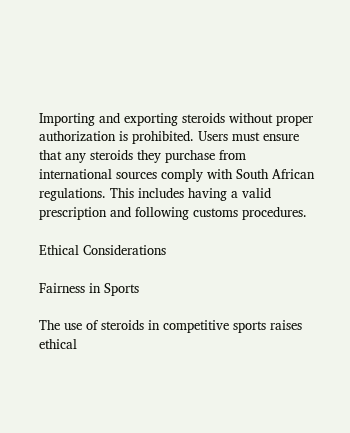Importing and exporting steroids without proper authorization is prohibited. Users must ensure that any steroids they purchase from international sources comply with South African regulations. This includes having a valid prescription and following customs procedures.

Ethical Considerations

Fairness in Sports

The use of steroids in competitive sports raises ethical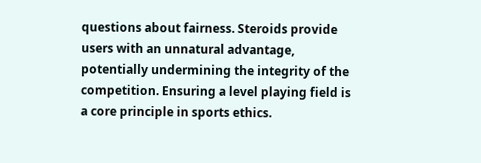questions about fairness. Steroids provide users with an unnatural advantage, potentially undermining the integrity of the competition. Ensuring a level playing field is a core principle in sports ethics.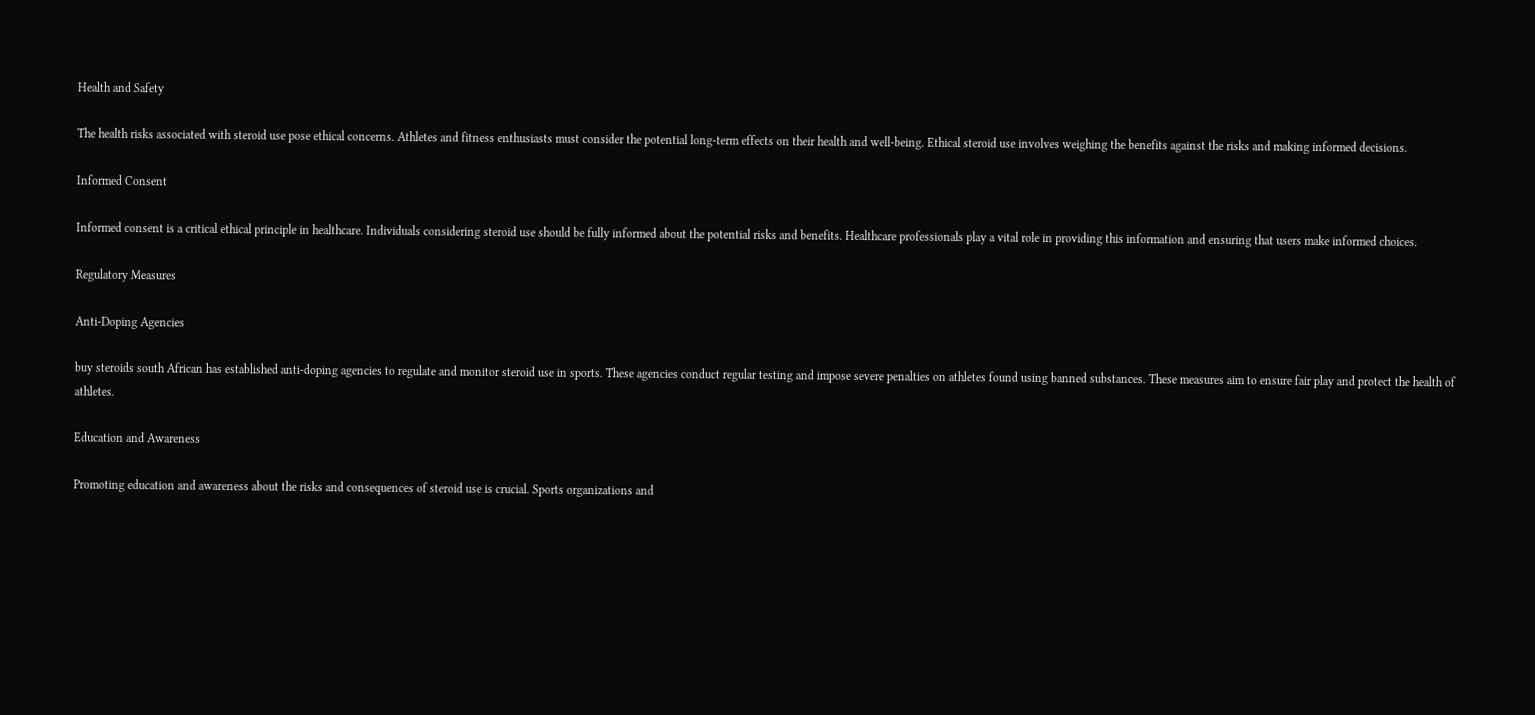Health and Safety

The health risks associated with steroid use pose ethical concerns. Athletes and fitness enthusiasts must consider the potential long-term effects on their health and well-being. Ethical steroid use involves weighing the benefits against the risks and making informed decisions.

Informed Consent

Informed consent is a critical ethical principle in healthcare. Individuals considering steroid use should be fully informed about the potential risks and benefits. Healthcare professionals play a vital role in providing this information and ensuring that users make informed choices.

Regulatory Measures

Anti-Doping Agencies

buy steroids south African has established anti-doping agencies to regulate and monitor steroid use in sports. These agencies conduct regular testing and impose severe penalties on athletes found using banned substances. These measures aim to ensure fair play and protect the health of athletes.

Education and Awareness

Promoting education and awareness about the risks and consequences of steroid use is crucial. Sports organizations and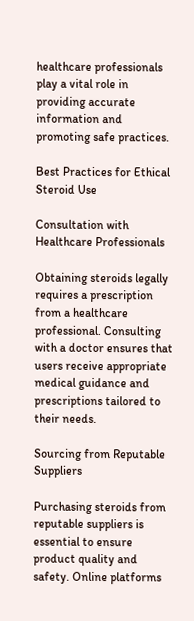healthcare professionals play a vital role in providing accurate information and promoting safe practices.

Best Practices for Ethical Steroid Use

Consultation with Healthcare Professionals

Obtaining steroids legally requires a prescription from a healthcare professional. Consulting with a doctor ensures that users receive appropriate medical guidance and prescriptions tailored to their needs.

Sourcing from Reputable Suppliers

Purchasing steroids from reputable suppliers is essential to ensure product quality and safety. Online platforms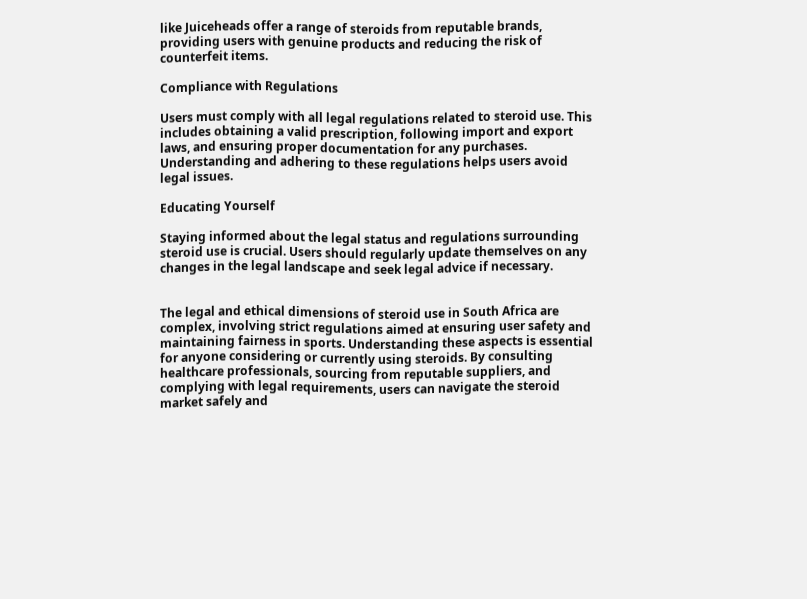like Juiceheads offer a range of steroids from reputable brands, providing users with genuine products and reducing the risk of counterfeit items.

Compliance with Regulations

Users must comply with all legal regulations related to steroid use. This includes obtaining a valid prescription, following import and export laws, and ensuring proper documentation for any purchases. Understanding and adhering to these regulations helps users avoid legal issues.

Educating Yourself

Staying informed about the legal status and regulations surrounding steroid use is crucial. Users should regularly update themselves on any changes in the legal landscape and seek legal advice if necessary.


The legal and ethical dimensions of steroid use in South Africa are complex, involving strict regulations aimed at ensuring user safety and maintaining fairness in sports. Understanding these aspects is essential for anyone considering or currently using steroids. By consulting healthcare professionals, sourcing from reputable suppliers, and complying with legal requirements, users can navigate the steroid market safely and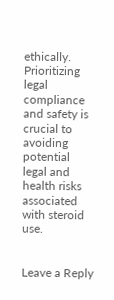ethically. Prioritizing legal compliance and safety is crucial to avoiding potential legal and health risks associated with steroid use.


Leave a Reply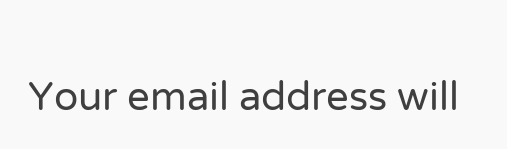Your email address will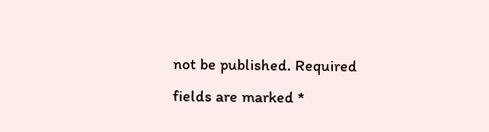not be published. Required fields are marked *